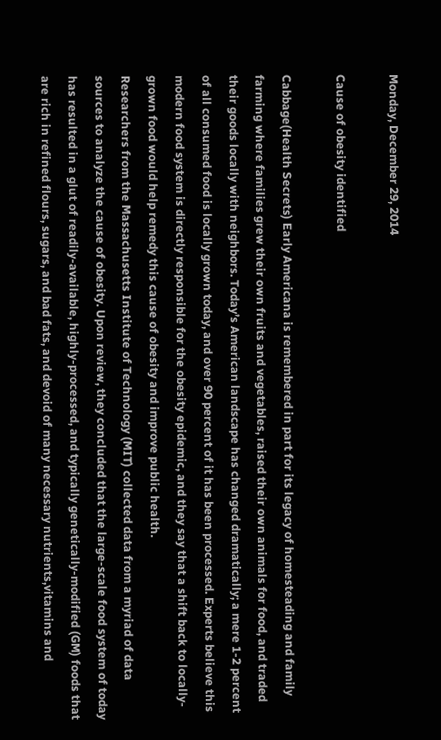Monday, December 29, 2014

Cause of obesity identified

Cabbage(Health Secrets) Early Americana is remembered in part for its legacy of homesteading and family farming where families grew their own fruits and vegetables, raised their own animals for food, and traded their goods locally with neighbors. Today’s American landscape has changed dramatically; a mere 1-2 percent of all consumed food is locally grown today, and over 90 percent of it has been processed. Experts believe this modern food system is directly responsible for the obesity epidemic, and they say that a shift back to locally-grown food would help remedy this cause of obesity and improve public health.
Researchers from the Massachusetts Institute of Technology (MIT) collected data from a myriad of data sources to analyze the cause of obesity. Upon review, they concluded that the large-scale food system of today has resulted in a glut of readily-available, highly-processed, and typically genetically-modified (GM) foods that are rich in refined flours, sugars, and bad fats, and devoid of many necessary nutrients,vitamins and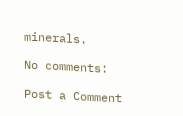minerals.

No comments:

Post a Comment